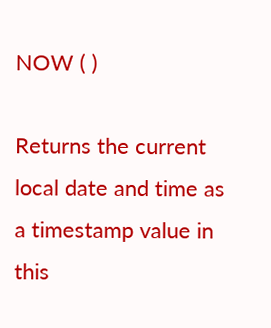NOW ( )

Returns the current local date and time as a timestamp value in this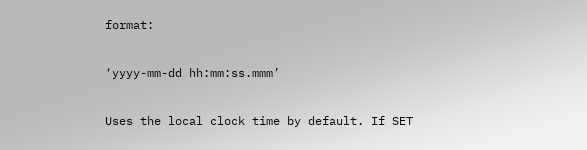format:

‘yyyy-mm-dd hh:mm:ss.mmm’

Uses the local clock time by default. If SET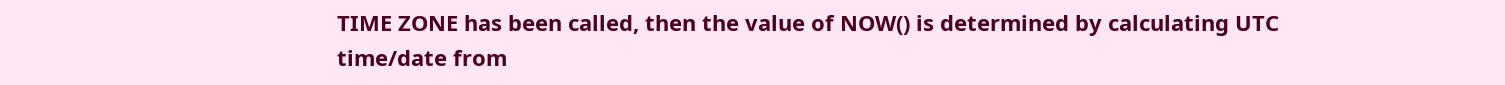TIME ZONE has been called, then the value of NOW() is determined by calculating UTC time/date from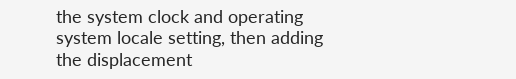the system clock and operating system locale setting, then adding the displacement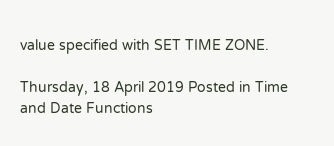value specified with SET TIME ZONE.

Thursday, 18 April 2019 Posted in Time and Date Functions